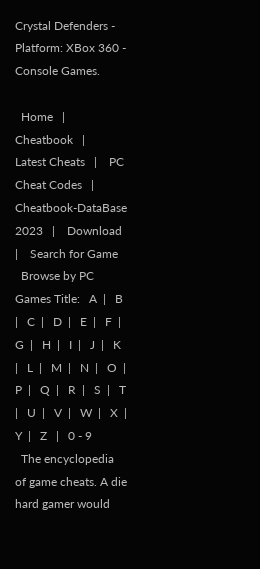Crystal Defenders - Platform: XBox 360 - Console Games.

  Home   |   Cheatbook   |    Latest Cheats   |    PC Cheat Codes   |    Cheatbook-DataBase 2023   |    Download   |    Search for Game
  Browse by PC Games Title:   A  |   B  |   C  |   D  |   E  |   F  |   G  |   H  |   I  |   J  |   K  |   L  |   M  |   N  |   O  |   P  |   Q  |   R  |   S  |   T  |   U  |   V  |   W  |   X  |   Y  |   Z   |   0 - 9
  The encyclopedia of game cheats. A die hard gamer would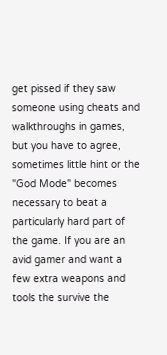get pissed if they saw someone using cheats and walkthroughs in games, but you have to agree, sometimes little hint or the "God Mode" becomes necessary to beat a particularly hard part of the game. If you are an avid gamer and want a few extra weapons and tools the survive the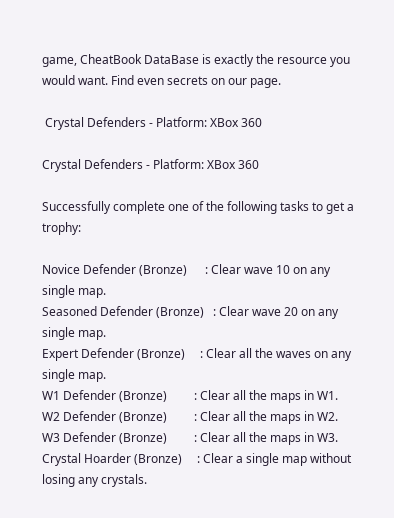game, CheatBook DataBase is exactly the resource you would want. Find even secrets on our page.

 Crystal Defenders - Platform: XBox 360

Crystal Defenders - Platform: XBox 360

Successfully complete one of the following tasks to get a trophy:

Novice Defender (Bronze)      : Clear wave 10 on any single map.
Seasoned Defender (Bronze)   : Clear wave 20 on any single map.
Expert Defender (Bronze)     : Clear all the waves on any single map.
W1 Defender (Bronze)         : Clear all the maps in W1.
W2 Defender (Bronze)         : Clear all the maps in W2.
W3 Defender (Bronze)         : Clear all the maps in W3.
Crystal Hoarder (Bronze)     : Clear a single map without losing any crystals.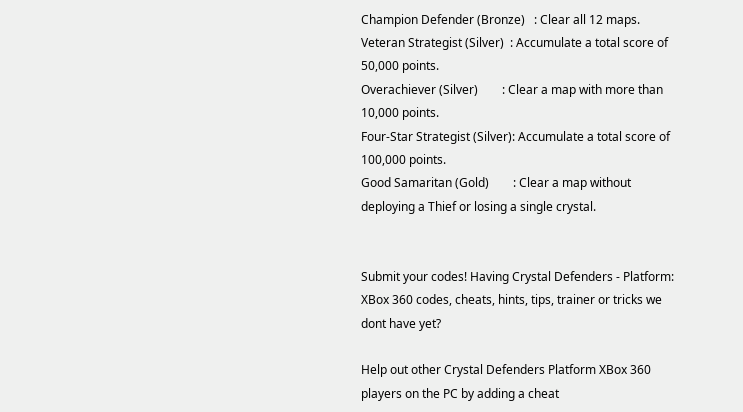Champion Defender (Bronze)   : Clear all 12 maps.
Veteran Strategist (Silver)  : Accumulate a total score of 50,000 points.
Overachiever (Silver)        : Clear a map with more than 10,000 points.
Four-Star Strategist (Silver): Accumulate a total score of 100,000 points.
Good Samaritan (Gold)        : Clear a map without deploying a Thief or losing a single crystal.


Submit your codes! Having Crystal Defenders - Platform: XBox 360 codes, cheats, hints, tips, trainer or tricks we dont have yet?

Help out other Crystal Defenders Platform XBox 360 players on the PC by adding a cheat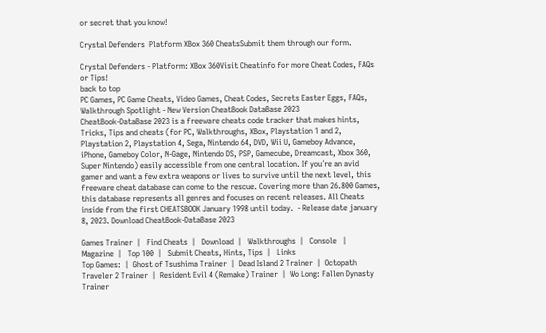or secret that you know!

Crystal Defenders  Platform XBox 360 CheatsSubmit them through our form.

Crystal Defenders - Platform: XBox 360Visit Cheatinfo for more Cheat Codes, FAQs or Tips!
back to top
PC Games, PC Game Cheats, Video Games, Cheat Codes, Secrets Easter Eggs, FAQs, Walkthrough Spotlight - New Version CheatBook DataBase 2023
CheatBook-DataBase 2023 is a freeware cheats code tracker that makes hints, Tricks, Tips and cheats (for PC, Walkthroughs, XBox, Playstation 1 and 2, Playstation 2, Playstation 4, Sega, Nintendo 64, DVD, Wii U, Gameboy Advance, iPhone, Gameboy Color, N-Gage, Nintendo DS, PSP, Gamecube, Dreamcast, Xbox 360, Super Nintendo) easily accessible from one central location. If you´re an avid gamer and want a few extra weapons or lives to survive until the next level, this freeware cheat database can come to the rescue. Covering more than 26.800 Games, this database represents all genres and focuses on recent releases. All Cheats inside from the first CHEATSBOOK January 1998 until today.  - Release date january 8, 2023. Download CheatBook-DataBase 2023

Games Trainer  |   Find Cheats  |   Download  |   Walkthroughs  |   Console   |   Magazine  |   Top 100  |   Submit Cheats, Hints, Tips  |   Links
Top Games:  |  Ghost of Tsushima Trainer  |  Dead Island 2 Trainer  |  Octopath Traveler 2 Trainer  |  Resident Evil 4 (Remake) Trainer  |  Wo Long: Fallen Dynasty Trainer